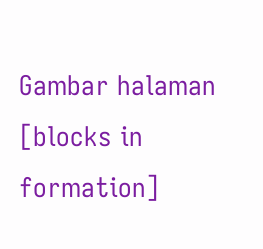Gambar halaman
[blocks in formation]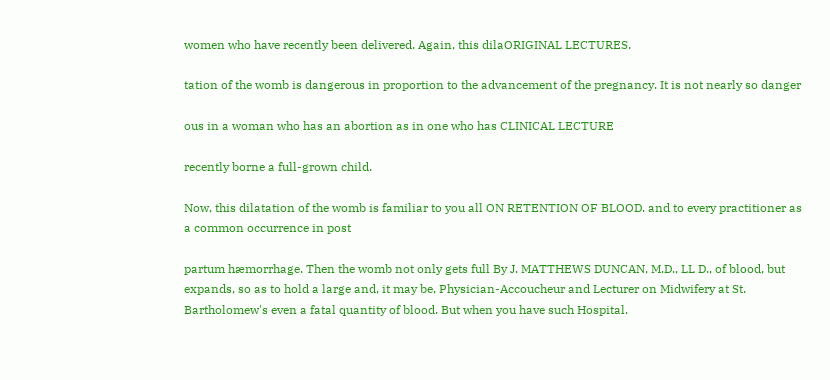women who have recently been delivered. Again, this dilaORIGINAL LECTURES.

tation of the womb is dangerous in proportion to the advancement of the pregnancy. It is not nearly so danger

ous in a woman who has an abortion as in one who has CLINICAL LECTURE

recently borne a full-grown child.

Now, this dilatation of the womb is familiar to you all ON RETENTION OF BLOOD. and to every practitioner as a common occurrence in post

partum hæmorrhage. Then the womb not only gets full By J. MATTHEWS DUNCAN, M.D., LL D., of blood, but expands, so as to hold a large and, it may be, Physician-Accoucheur and Lecturer on Midwifery at St. Bartholomew's even a fatal quantity of blood. But when you have such Hospital.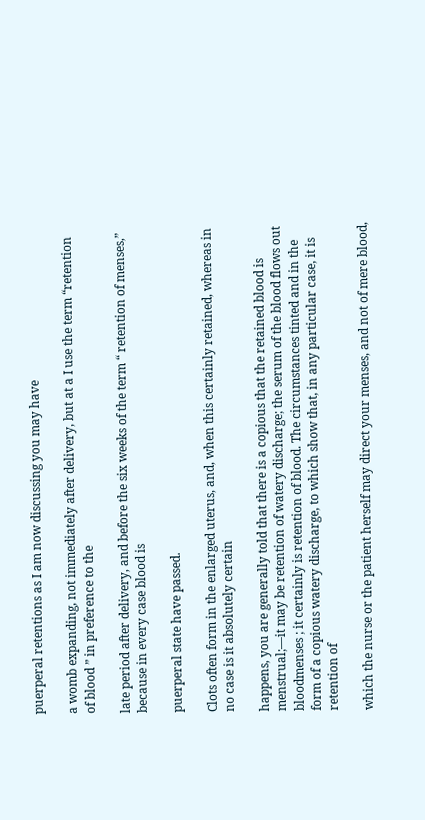puerperal retentions as I am now discussing you may have

a womb expanding, not immediately after delivery, but at a I use the term “retention of blood ” in preference to the

late period after delivery, and before the six weeks of the term “ retention of menses,” because in every case blood is

puerperal state have passed.

Clots often form in the enlarged uterus, and, when this certainly retained, whereas in no case is it absolutely certain

happens, you are generally told that there is a copious that the retained blood is menstrual;—it may be retention of watery discharge; the serum of the blood flows out bloodmenses ; it certainly is retention of blood. The circumstances tinted and in the form of a copious watery discharge, to which show that, in any particular case, it is retention of

which the nurse or the patient herself may direct your menses, and not of mere blood,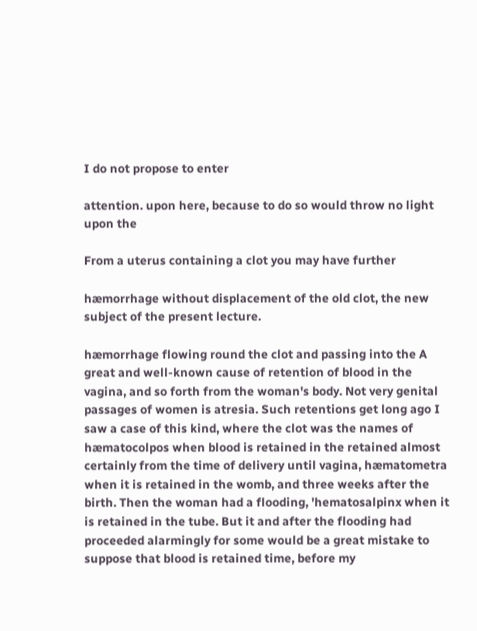I do not propose to enter

attention. upon here, because to do so would throw no light upon the

From a uterus containing a clot you may have further

hæmorrhage without displacement of the old clot, the new subject of the present lecture.

hæmorrhage flowing round the clot and passing into the A great and well-known cause of retention of blood in the vagina, and so forth from the woman's body. Not very genital passages of women is atresia. Such retentions get long ago I saw a case of this kind, where the clot was the names of hæmatocolpos when blood is retained in the retained almost certainly from the time of delivery until vagina, hæmatometra when it is retained in the womb, and three weeks after the birth. Then the woman had a flooding, 'hematosalpinx when it is retained in the tube. But it and after the flooding had proceeded alarmingly for some would be a great mistake to suppose that blood is retained time, before my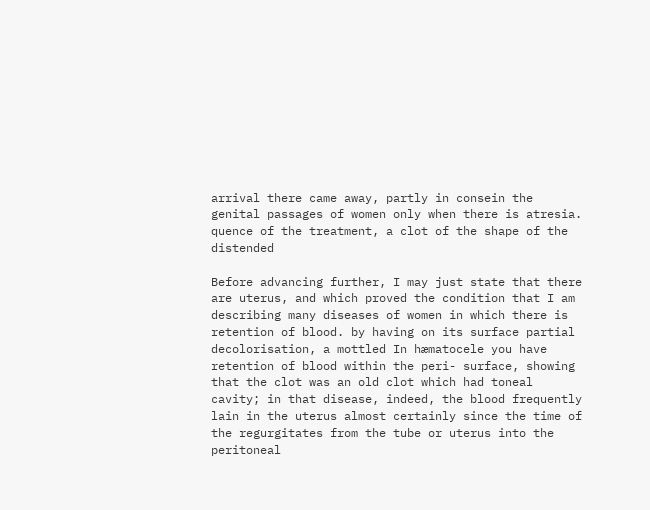arrival there came away, partly in consein the genital passages of women only when there is atresia. quence of the treatment, a clot of the shape of the distended

Before advancing further, I may just state that there are uterus, and which proved the condition that I am describing many diseases of women in which there is retention of blood. by having on its surface partial decolorisation, a mottled In hæmatocele you have retention of blood within the peri- surface, showing that the clot was an old clot which had toneal cavity; in that disease, indeed, the blood frequently lain in the uterus almost certainly since the time of the regurgitates from the tube or uterus into the peritoneal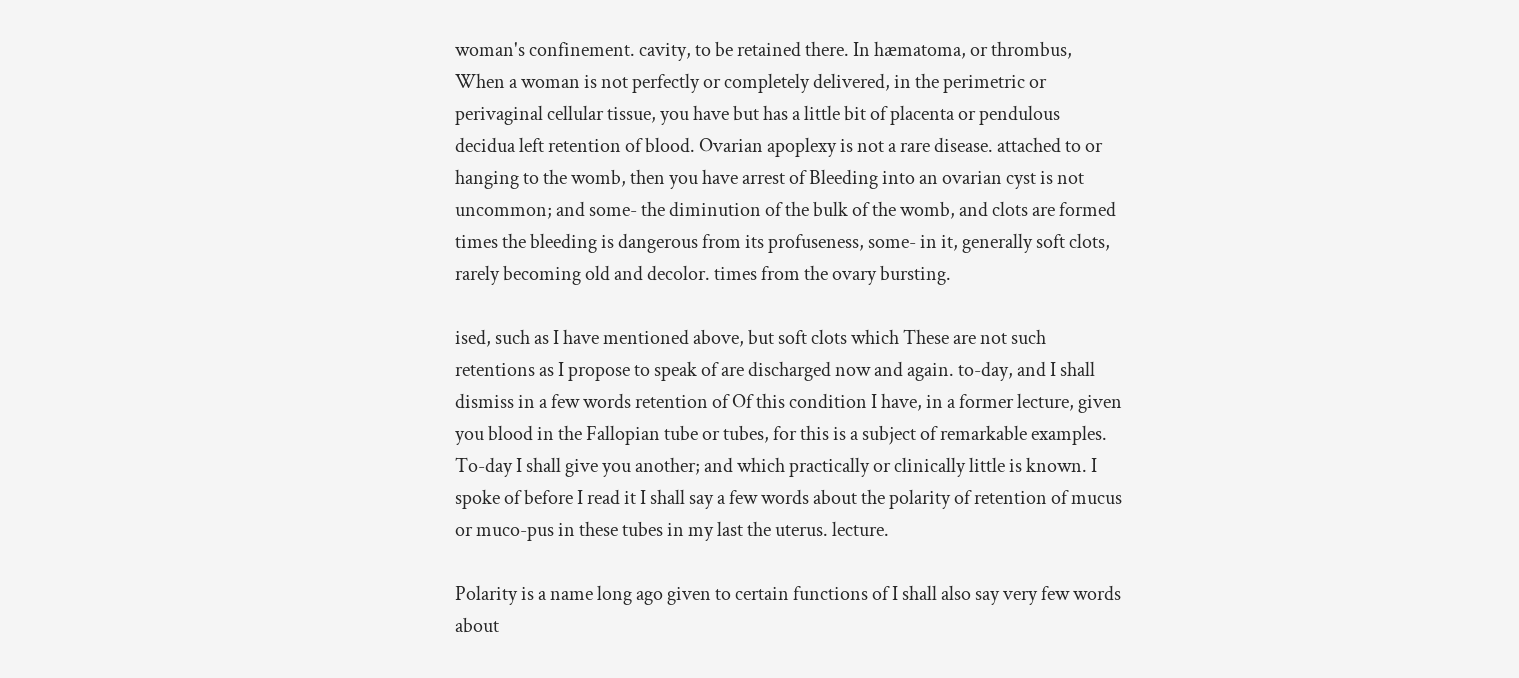woman's confinement. cavity, to be retained there. In hæmatoma, or thrombus, When a woman is not perfectly or completely delivered, in the perimetric or perivaginal cellular tissue, you have but has a little bit of placenta or pendulous decidua left retention of blood. Ovarian apoplexy is not a rare disease. attached to or hanging to the womb, then you have arrest of Bleeding into an ovarian cyst is not uncommon; and some- the diminution of the bulk of the womb, and clots are formed times the bleeding is dangerous from its profuseness, some- in it, generally soft clots, rarely becoming old and decolor. times from the ovary bursting.

ised, such as I have mentioned above, but soft clots which These are not such retentions as I propose to speak of are discharged now and again. to-day, and I shall dismiss in a few words retention of Of this condition I have, in a former lecture, given you blood in the Fallopian tube or tubes, for this is a subject of remarkable examples. To-day I shall give you another; and which practically or clinically little is known. I spoke of before I read it I shall say a few words about the polarity of retention of mucus or muco-pus in these tubes in my last the uterus. lecture.

Polarity is a name long ago given to certain functions of I shall also say very few words about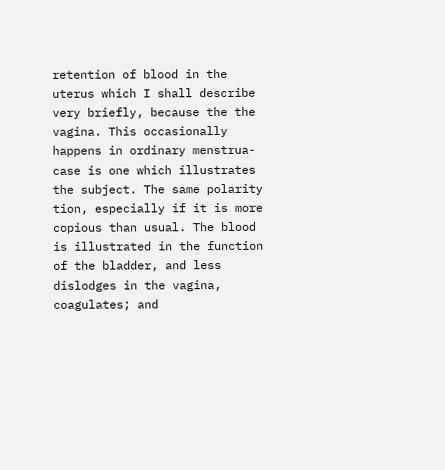retention of blood in the uterus which I shall describe very briefly, because the the vagina. This occasionally happens in ordinary menstrua- case is one which illustrates the subject. The same polarity tion, especially if it is more copious than usual. The blood is illustrated in the function of the bladder, and less dislodges in the vagina, coagulates; and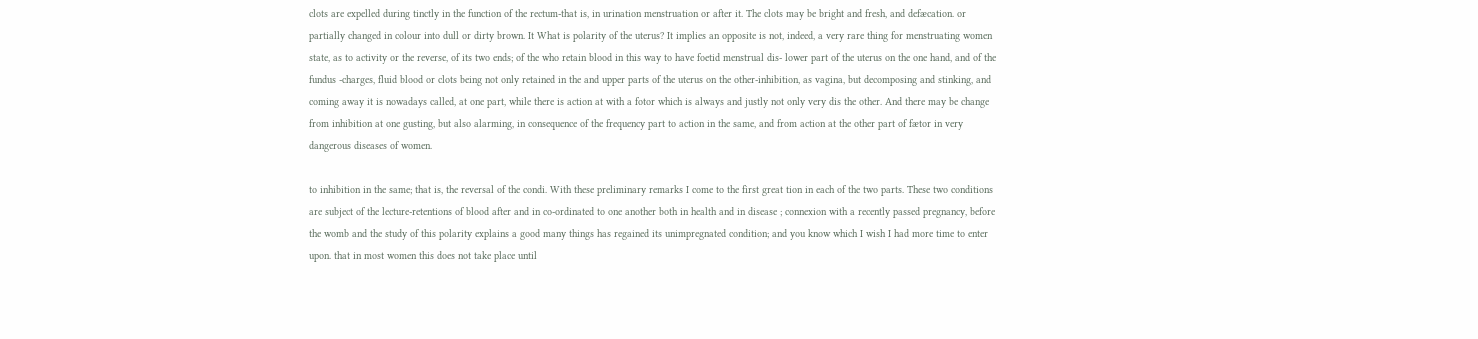clots are expelled during tinctly in the function of the rectum-that is, in urination menstruation or after it. The clots may be bright and fresh, and defæcation. or partially changed in colour into dull or dirty brown. It What is polarity of the uterus? It implies an opposite is not, indeed, a very rare thing for menstruating women state, as to activity or the reverse, of its two ends; of the who retain blood in this way to have foetid menstrual dis- lower part of the uterus on the one hand, and of the fundus -charges, fluid blood or clots being not only retained in the and upper parts of the uterus on the other-inhibition, as vagina, but decomposing and stinking, and coming away it is nowadays called, at one part, while there is action at with a fotor which is always and justly not only very dis the other. And there may be change from inhibition at one gusting, but also alarming, in consequence of the frequency part to action in the same, and from action at the other part of fætor in very dangerous diseases of women.

to inhibition in the same; that is, the reversal of the condi. With these preliminary remarks I come to the first great tion in each of the two parts. These two conditions are subject of the lecture-retentions of blood after and in co-ordinated to one another both in health and in disease ; connexion with a recently passed pregnancy, before the womb and the study of this polarity explains a good many things has regained its unimpregnated condition; and you know which I wish I had more time to enter upon. that in most women this does not take place until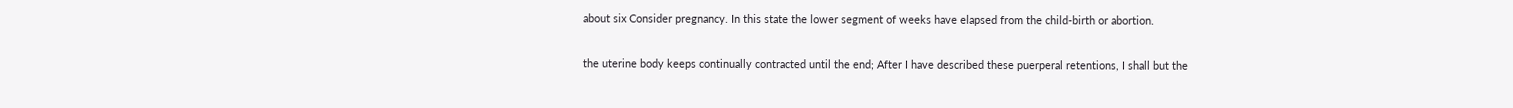about six Consider pregnancy. In this state the lower segment of weeks have elapsed from the child-birth or abortion.

the uterine body keeps continually contracted until the end; After I have described these puerperal retentions, I shall but the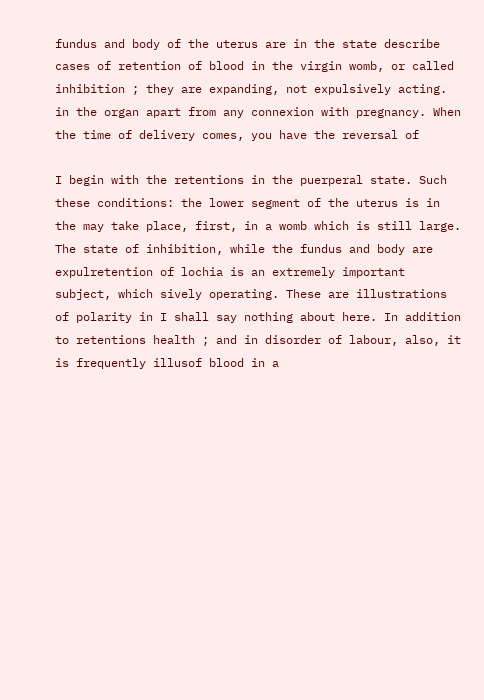fundus and body of the uterus are in the state describe cases of retention of blood in the virgin womb, or called inhibition ; they are expanding, not expulsively acting. in the organ apart from any connexion with pregnancy. When the time of delivery comes, you have the reversal of

I begin with the retentions in the puerperal state. Such these conditions: the lower segment of the uterus is in the may take place, first, in a womb which is still large. The state of inhibition, while the fundus and body are expulretention of lochia is an extremely important subject, which sively operating. These are illustrations of polarity in I shall say nothing about here. In addition to retentions health ; and in disorder of labour, also, it is frequently illusof blood in a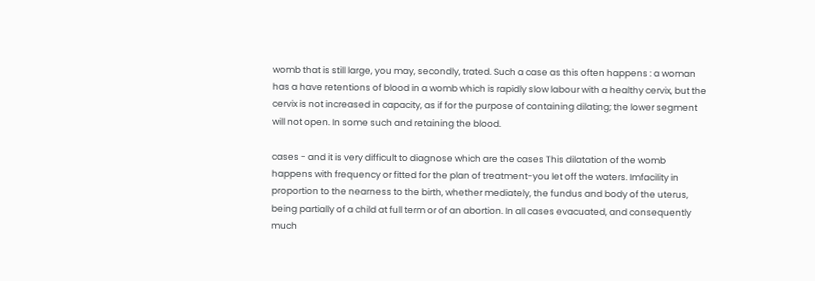womb that is still large, you may, secondly, trated. Such a case as this often happens : a woman has a have retentions of blood in a womb which is rapidly slow labour with a healthy cervix, but the cervix is not increased in capacity, as if for the purpose of containing dilating; the lower segment will not open. In some such and retaining the blood.

cases - and it is very difficult to diagnose which are the cases This dilatation of the womb happens with frequency or fitted for the plan of treatment-you let off the waters. Imfacility in proportion to the nearness to the birth, whether mediately, the fundus and body of the uterus, being partially of a child at full term or of an abortion. In all cases evacuated, and consequently much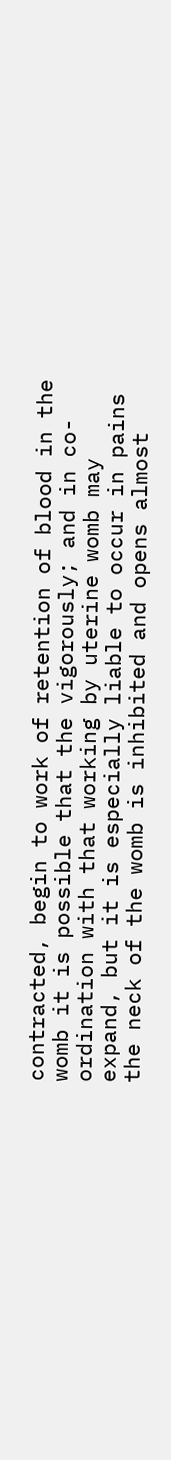contracted, begin to work of retention of blood in the womb it is possible that the vigorously; and in co-ordination with that working by uterine womb may expand, but it is especially liable to occur in pains the neck of the womb is inhibited and opens almost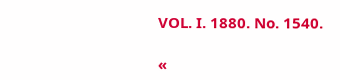VOL. I. 1880. No. 1540.

«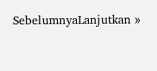SebelumnyaLanjutkan »